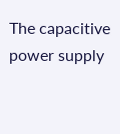The capacitive power supply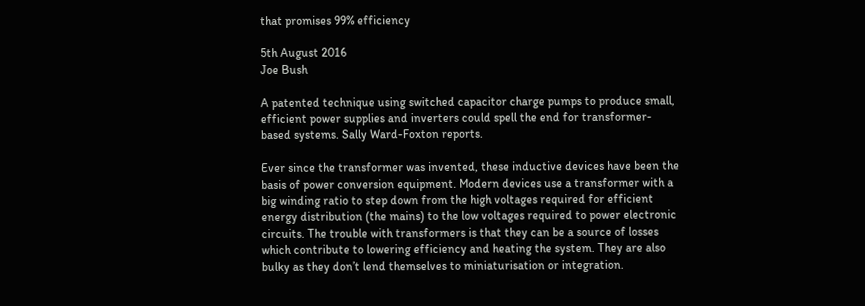that promises 99% efficiency

5th August 2016
Joe Bush

A patented technique using switched capacitor charge pumps to produce small, efficient power supplies and inverters could spell the end for transformer-based systems. Sally Ward-Foxton reports.

Ever since the transformer was invented, these inductive devices have been the basis of power conversion equipment. Modern devices use a transformer with a big winding ratio to step down from the high voltages required for efficient energy distribution (the mains) to the low voltages required to power electronic circuits. The trouble with transformers is that they can be a source of losses which contribute to lowering efficiency and heating the system. They are also bulky as they don’t lend themselves to miniaturisation or integration.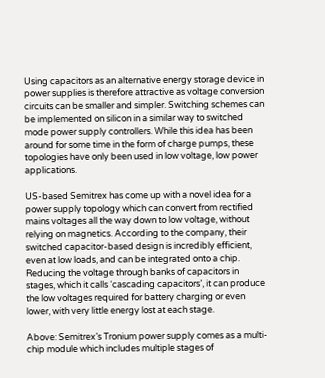Using capacitors as an alternative energy storage device in power supplies is therefore attractive as voltage conversion circuits can be smaller and simpler. Switching schemes can be implemented on silicon in a similar way to switched mode power supply controllers. While this idea has been around for some time in the form of charge pumps, these topologies have only been used in low voltage, low power applications.

US-based Semitrex has come up with a novel idea for a power supply topology which can convert from rectified mains voltages all the way down to low voltage, without relying on magnetics. According to the company, their switched capacitor-based design is incredibly efficient, even at low loads, and can be integrated onto a chip. Reducing the voltage through banks of capacitors in stages, which it calls ‘cascading capacitors’, it can produce the low voltages required for battery charging or even lower, with very little energy lost at each stage.

Above: Semitrex’s Tronium power supply comes as a multi-chip module which includes multiple stages of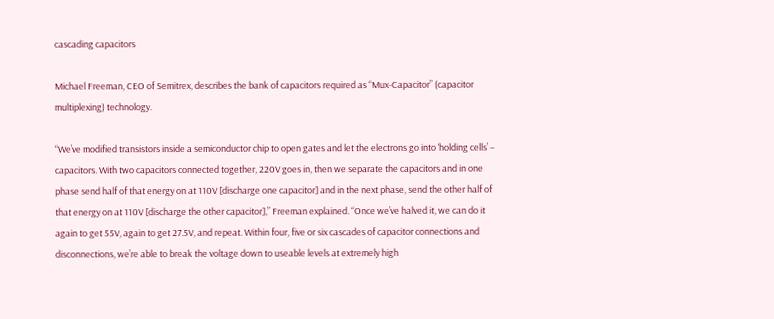cascading capacitors

Michael Freeman, CEO of Semitrex, describes the bank of capacitors required as “Mux-Capacitor” (capacitor multiplexing) technology.

“We’ve modified transistors inside a semiconductor chip to open gates and let the electrons go into ‘holding cells’ – capacitors. With two capacitors connected together, 220V goes in, then we separate the capacitors and in one phase send half of that energy on at 110V [discharge one capacitor] and in the next phase, send the other half of that energy on at 110V [discharge the other capacitor],” Freeman explained. “Once we’ve halved it, we can do it again to get 55V, again to get 27.5V, and repeat. Within four, five or six cascades of capacitor connections and disconnections, we’re able to break the voltage down to useable levels at extremely high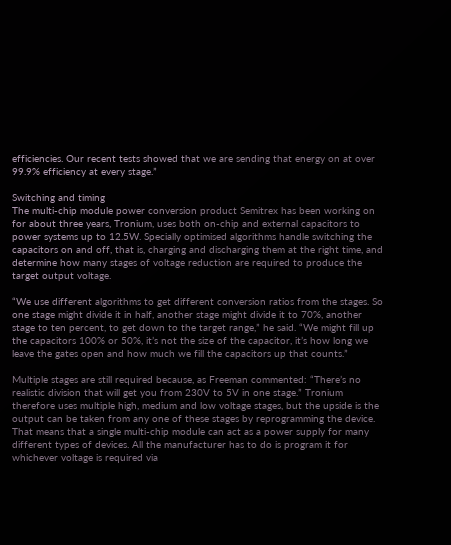efficiencies. Our recent tests showed that we are sending that energy on at over 99.9% efficiency at every stage.”

Switching and timing
The multi-chip module power conversion product Semitrex has been working on for about three years, Tronium, uses both on-chip and external capacitors to power systems up to 12.5W. Specially optimised algorithms handle switching the capacitors on and off, that is, charging and discharging them at the right time, and determine how many stages of voltage reduction are required to produce the target output voltage.

“We use different algorithms to get different conversion ratios from the stages. So one stage might divide it in half, another stage might divide it to 70%, another stage to ten percent, to get down to the target range,” he said. “We might fill up the capacitors 100% or 50%, it’s not the size of the capacitor, it’s how long we leave the gates open and how much we fill the capacitors up that counts.”

Multiple stages are still required because, as Freeman commented: “There’s no realistic division that will get you from 230V to 5V in one stage.” Tronium therefore uses multiple high, medium and low voltage stages, but the upside is the output can be taken from any one of these stages by reprogramming the device. That means that a single multi-chip module can act as a power supply for many different types of devices. All the manufacturer has to do is program it for whichever voltage is required via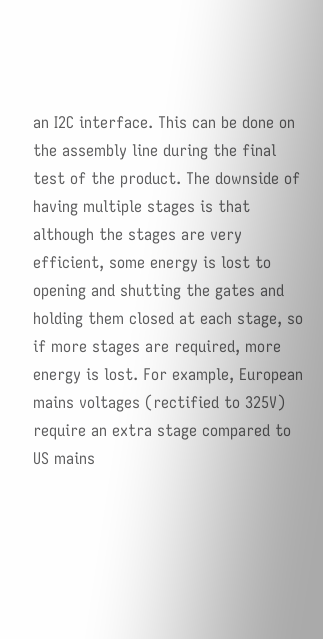an I2C interface. This can be done on the assembly line during the final test of the product. The downside of having multiple stages is that although the stages are very efficient, some energy is lost to opening and shutting the gates and holding them closed at each stage, so if more stages are required, more energy is lost. For example, European mains voltages (rectified to 325V) require an extra stage compared to US mains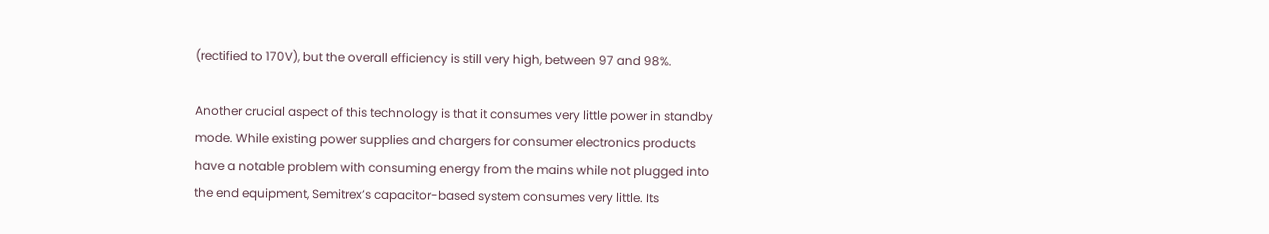(rectified to 170V), but the overall efficiency is still very high, between 97 and 98%.

Another crucial aspect of this technology is that it consumes very little power in standby mode. While existing power supplies and chargers for consumer electronics products have a notable problem with consuming energy from the mains while not plugged into the end equipment, Semitrex’s capacitor-based system consumes very little. Its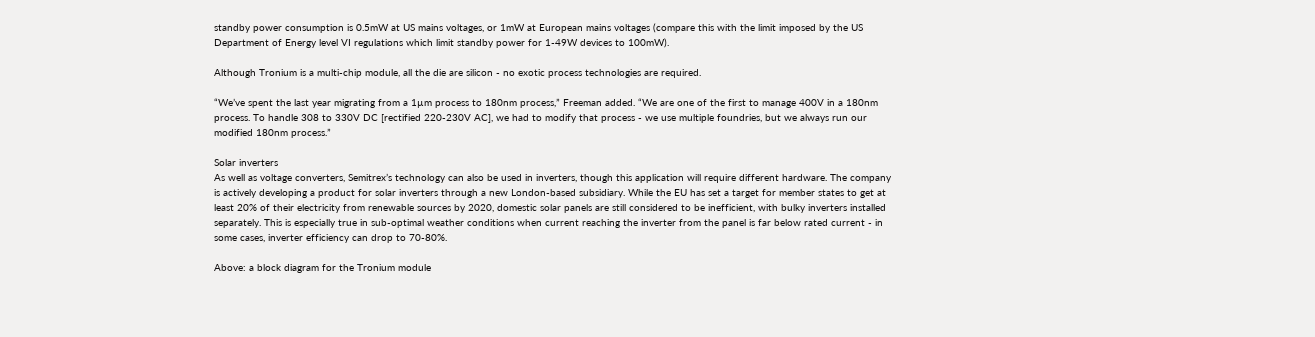standby power consumption is 0.5mW at US mains voltages, or 1mW at European mains voltages (compare this with the limit imposed by the US Department of Energy level VI regulations which limit standby power for 1-49W devices to 100mW).

Although Tronium is a multi-chip module, all the die are silicon - no exotic process technologies are required.

“We’ve spent the last year migrating from a 1µm process to 180nm process,” Freeman added. “We are one of the first to manage 400V in a 180nm process. To handle 308 to 330V DC [rectified 220-230V AC], we had to modify that process - we use multiple foundries, but we always run our modified 180nm process.”

Solar inverters
As well as voltage converters, Semitrex’s technology can also be used in inverters, though this application will require different hardware. The company is actively developing a product for solar inverters through a new London-based subsidiary. While the EU has set a target for member states to get at least 20% of their electricity from renewable sources by 2020, domestic solar panels are still considered to be inefficient, with bulky inverters installed separately. This is especially true in sub-optimal weather conditions when current reaching the inverter from the panel is far below rated current - in some cases, inverter efficiency can drop to 70-80%.

Above: a block diagram for the Tronium module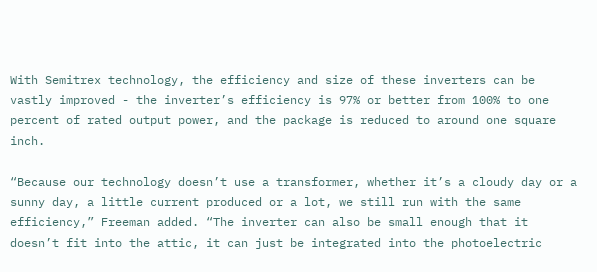With Semitrex technology, the efficiency and size of these inverters can be vastly improved - the inverter’s efficiency is 97% or better from 100% to one percent of rated output power, and the package is reduced to around one square inch.

“Because our technology doesn’t use a transformer, whether it’s a cloudy day or a sunny day, a little current produced or a lot, we still run with the same efficiency,” Freeman added. “The inverter can also be small enough that it doesn’t fit into the attic, it can just be integrated into the photoelectric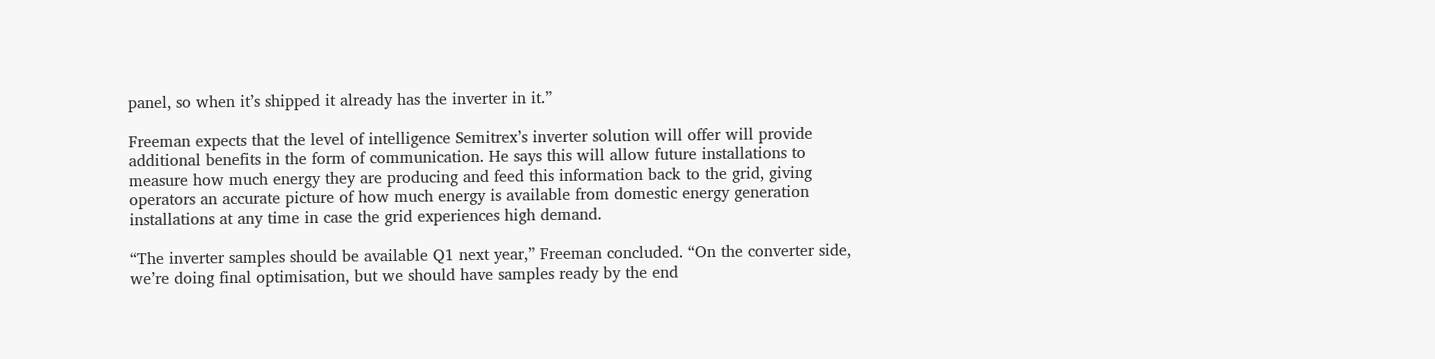panel, so when it’s shipped it already has the inverter in it.”

Freeman expects that the level of intelligence Semitrex’s inverter solution will offer will provide additional benefits in the form of communication. He says this will allow future installations to measure how much energy they are producing and feed this information back to the grid, giving operators an accurate picture of how much energy is available from domestic energy generation installations at any time in case the grid experiences high demand.

“The inverter samples should be available Q1 next year,” Freeman concluded. “On the converter side, we’re doing final optimisation, but we should have samples ready by the end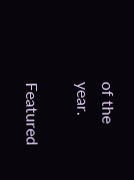of the year.

Featured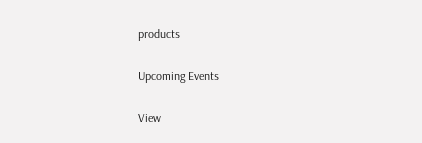products

Upcoming Events

View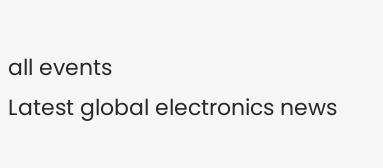all events
Latest global electronics news